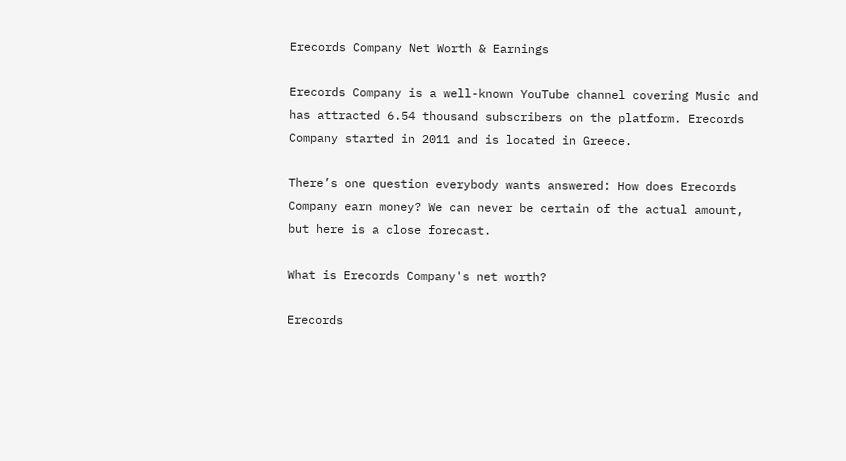Erecords Company Net Worth & Earnings

Erecords Company is a well-known YouTube channel covering Music and has attracted 6.54 thousand subscribers on the platform. Erecords Company started in 2011 and is located in Greece.

There’s one question everybody wants answered: How does Erecords Company earn money? We can never be certain of the actual amount, but here is a close forecast.

What is Erecords Company's net worth?

Erecords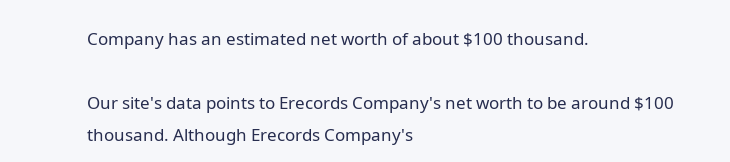Company has an estimated net worth of about $100 thousand.

Our site's data points to Erecords Company's net worth to be around $100 thousand. Although Erecords Company's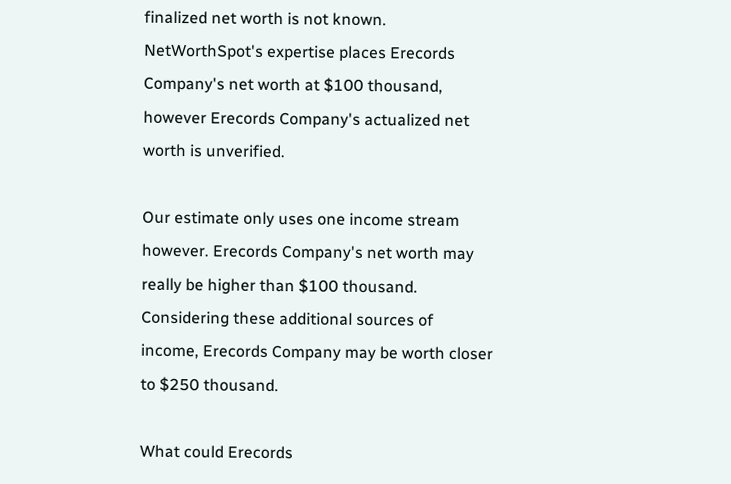finalized net worth is not known. NetWorthSpot's expertise places Erecords Company's net worth at $100 thousand, however Erecords Company's actualized net worth is unverified.

Our estimate only uses one income stream however. Erecords Company's net worth may really be higher than $100 thousand. Considering these additional sources of income, Erecords Company may be worth closer to $250 thousand.

What could Erecords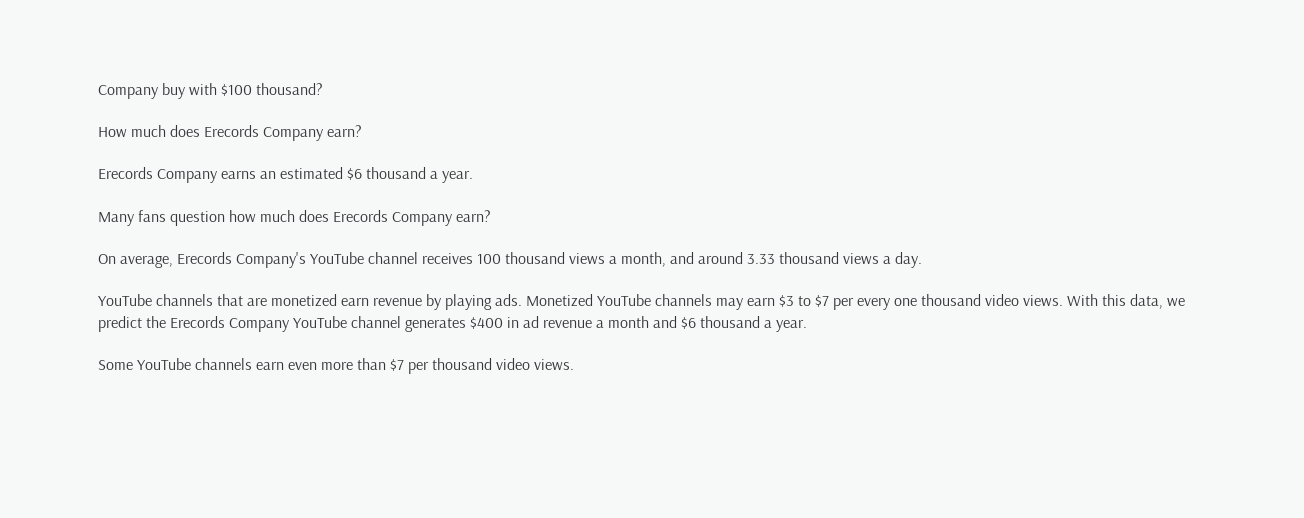Company buy with $100 thousand?

How much does Erecords Company earn?

Erecords Company earns an estimated $6 thousand a year.

Many fans question how much does Erecords Company earn?

On average, Erecords Company's YouTube channel receives 100 thousand views a month, and around 3.33 thousand views a day.

YouTube channels that are monetized earn revenue by playing ads. Monetized YouTube channels may earn $3 to $7 per every one thousand video views. With this data, we predict the Erecords Company YouTube channel generates $400 in ad revenue a month and $6 thousand a year.

Some YouTube channels earn even more than $7 per thousand video views.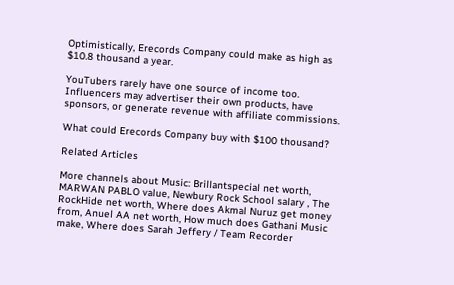Optimistically, Erecords Company could make as high as $10.8 thousand a year.

YouTubers rarely have one source of income too. Influencers may advertiser their own products, have sponsors, or generate revenue with affiliate commissions.

What could Erecords Company buy with $100 thousand?

Related Articles

More channels about Music: Brillantspecial net worth, MARWAN PABLO value, Newbury Rock School salary , The RockHide net worth, Where does Akmal Nuruz get money from, Anuel AA net worth, How much does Gathani Music make, Where does Sarah Jeffery / Team Recorder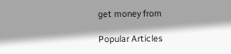get money from

Popular Articles